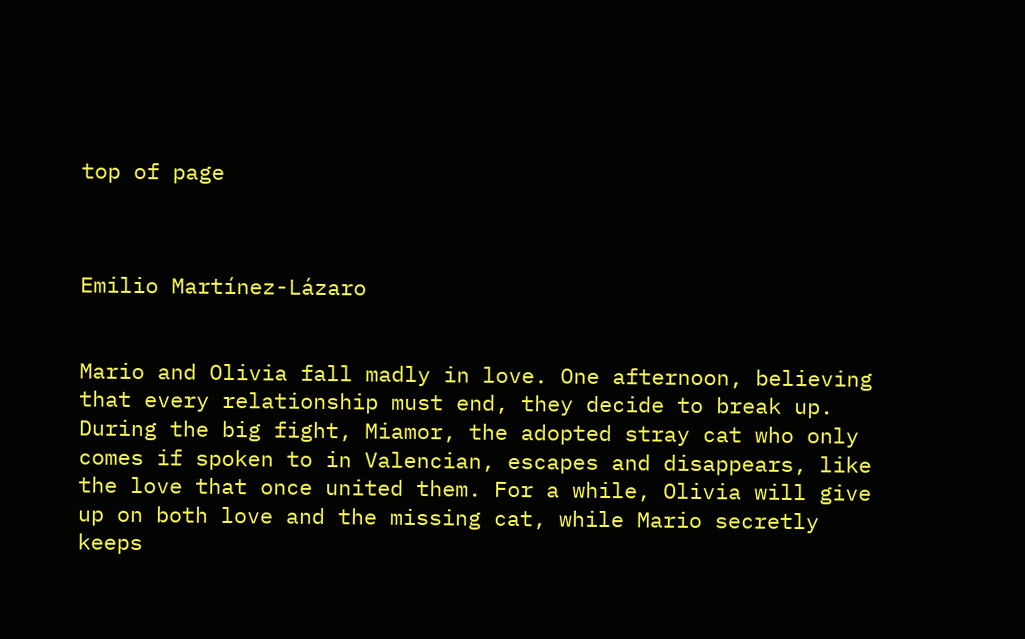top of page



Emilio Martínez-Lázaro


Mario and Olivia fall madly in love. One afternoon, believing that every relationship must end, they decide to break up. During the big fight, Miamor, the adopted stray cat who only comes if spoken to in Valencian, escapes and disappears, like the love that once united them. For a while, Olivia will give up on both love and the missing cat, while Mario secretly keeps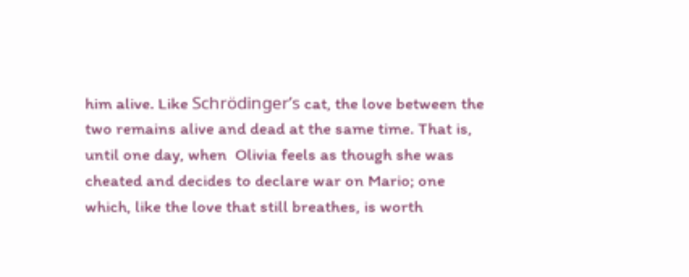him alive. Like Schrödinger’s cat, the love between the two remains alive and dead at the same time. That is, until one day, when  Olivia feels as though she was cheated and decides to declare war on Mario; one which, like the love that still breathes, is worth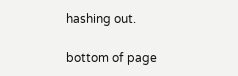hashing out.

bottom of page